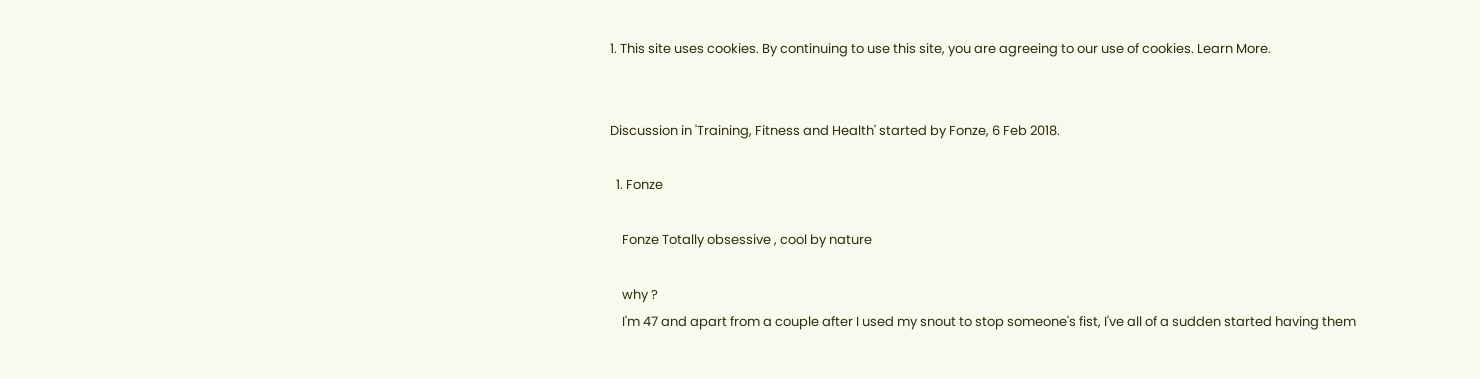1. This site uses cookies. By continuing to use this site, you are agreeing to our use of cookies. Learn More.


Discussion in 'Training, Fitness and Health' started by Fonze, 6 Feb 2018.

  1. Fonze

    Fonze Totally obsessive , cool by nature

    why ?
    I'm 47 and apart from a couple after I used my snout to stop someone's fist, I've all of a sudden started having them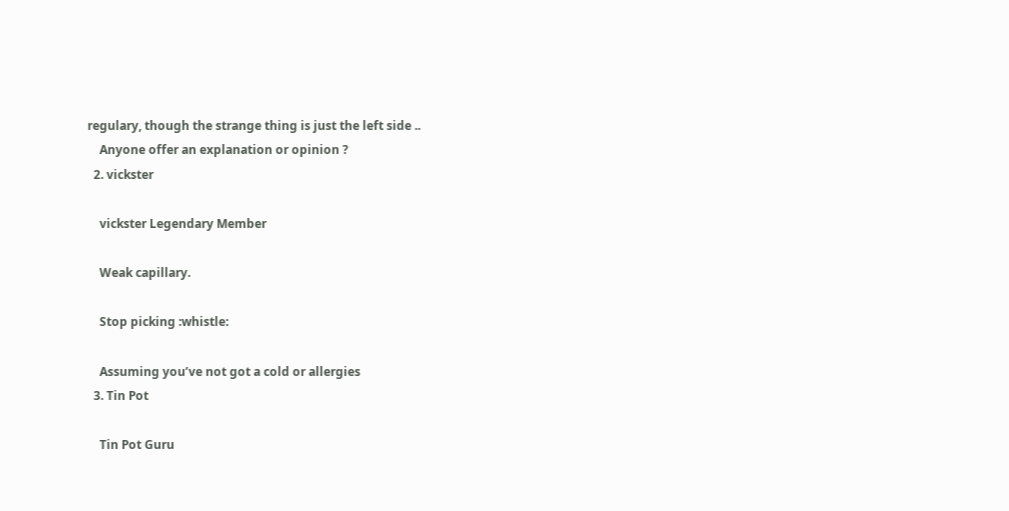regulary, though the strange thing is just the left side ..
    Anyone offer an explanation or opinion ?
  2. vickster

    vickster Legendary Member

    Weak capillary.

    Stop picking :whistle:

    Assuming you’ve not got a cold or allergies
  3. Tin Pot

    Tin Pot Guru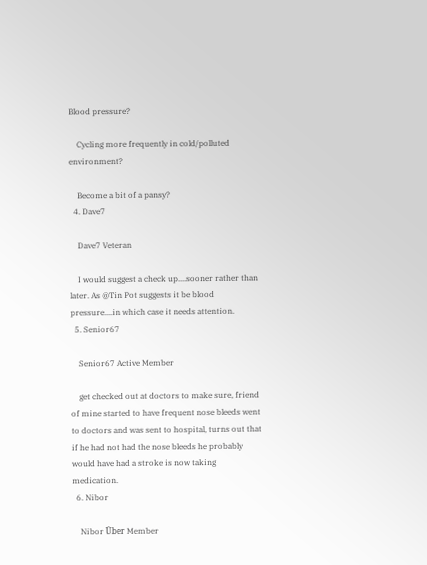Blood pressure?

    Cycling more frequently in cold/polluted environment?

    Become a bit of a pansy?
  4. Dave7

    Dave7 Veteran

    I would suggest a check up....sooner rather than later. As @Tin Pot suggests it be blood pressure....in which case it needs attention.
  5. Senior67

    Senior67 Active Member

    get checked out at doctors to make sure, friend of mine started to have frequent nose bleeds went to doctors and was sent to hospital, turns out that if he had not had the nose bleeds he probably would have had a stroke is now taking medication.
  6. Nibor

    Nibor Über Member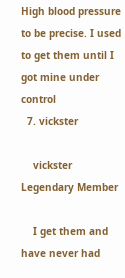High blood pressure to be precise. I used to get them until I got mine under control
  7. vickster

    vickster Legendary Member

    I get them and have never had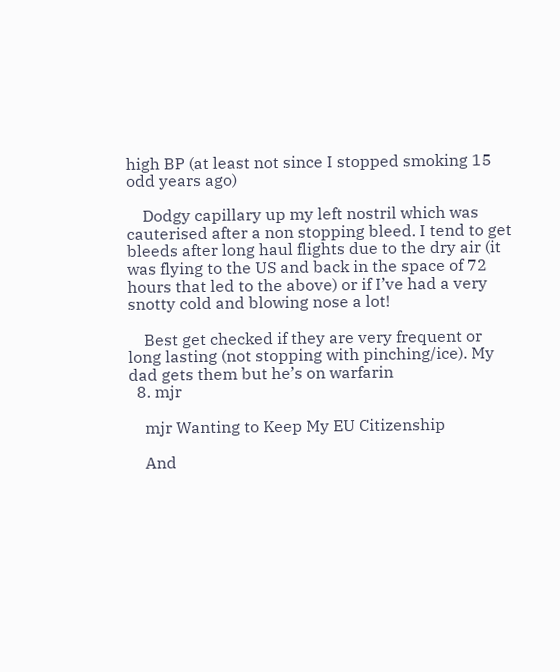high BP (at least not since I stopped smoking 15 odd years ago)

    Dodgy capillary up my left nostril which was cauterised after a non stopping bleed. I tend to get bleeds after long haul flights due to the dry air (it was flying to the US and back in the space of 72 hours that led to the above) or if I’ve had a very snotty cold and blowing nose a lot!

    Best get checked if they are very frequent or long lasting (not stopping with pinching/ice). My dad gets them but he’s on warfarin
  8. mjr

    mjr Wanting to Keep My EU Citizenship

    And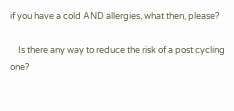if you have a cold AND allergies, what then, please?

    Is there any way to reduce the risk of a post cycling one?